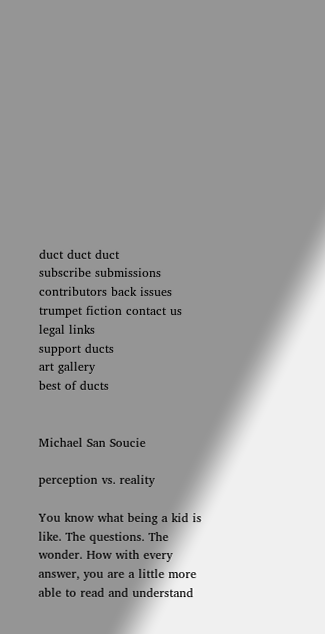duct duct duct
subscribe submissions contributors back issues trumpet fiction contact us legal links
support ducts
art gallery
best of ducts


Michael San Soucie

perception vs. reality

You know what being a kid is like. The questions. The wonder. How with every answer, you are a little more able to read and understand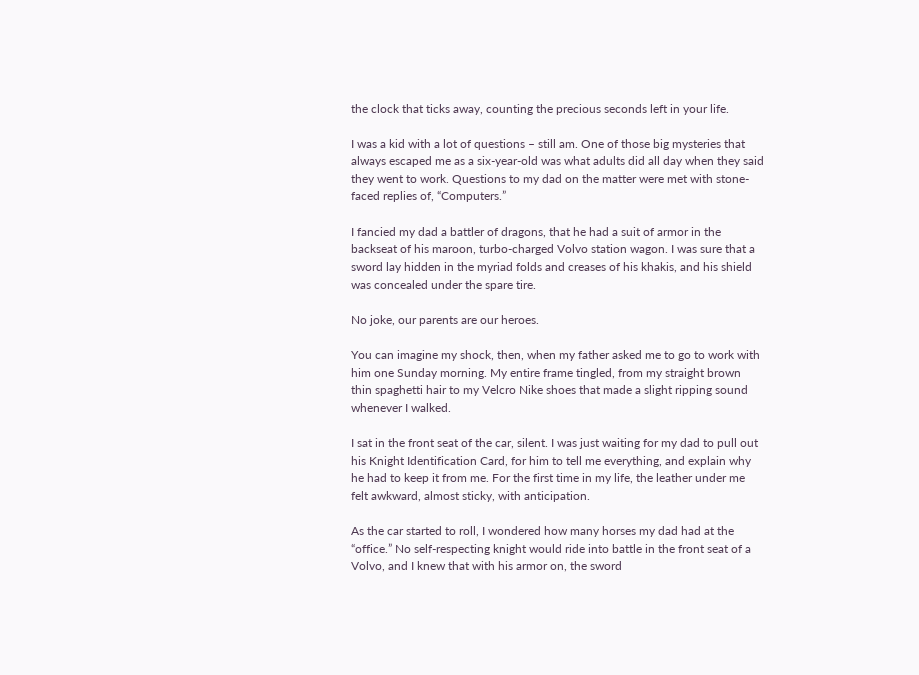the clock that ticks away, counting the precious seconds left in your life.

I was a kid with a lot of questions – still am. One of those big mysteries that always escaped me as a six-year-old was what adults did all day when they said they went to work. Questions to my dad on the matter were met with stone-faced replies of, “Computers.”

I fancied my dad a battler of dragons, that he had a suit of armor in the backseat of his maroon, turbo-charged Volvo station wagon. I was sure that a sword lay hidden in the myriad folds and creases of his khakis, and his shield was concealed under the spare tire.

No joke, our parents are our heroes.

You can imagine my shock, then, when my father asked me to go to work with him one Sunday morning. My entire frame tingled, from my straight brown thin spaghetti hair to my Velcro Nike shoes that made a slight ripping sound whenever I walked.

I sat in the front seat of the car, silent. I was just waiting for my dad to pull out his Knight Identification Card, for him to tell me everything, and explain why he had to keep it from me. For the first time in my life, the leather under me felt awkward, almost sticky, with anticipation.

As the car started to roll, I wondered how many horses my dad had at the “office.” No self-respecting knight would ride into battle in the front seat of a Volvo, and I knew that with his armor on, the sword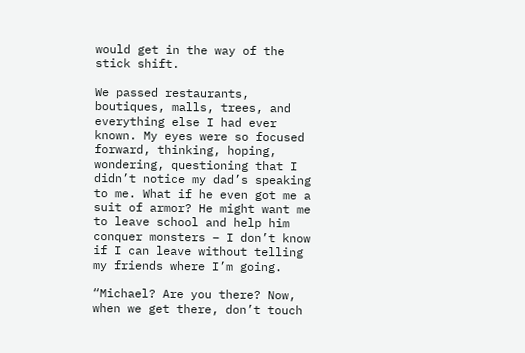would get in the way of the stick shift.

We passed restaurants, boutiques, malls, trees, and everything else I had ever known. My eyes were so focused forward, thinking, hoping, wondering, questioning that I didn’t notice my dad’s speaking to me. What if he even got me a suit of armor? He might want me to leave school and help him conquer monsters – I don’t know if I can leave without telling my friends where I’m going.

“Michael? Are you there? Now, when we get there, don’t touch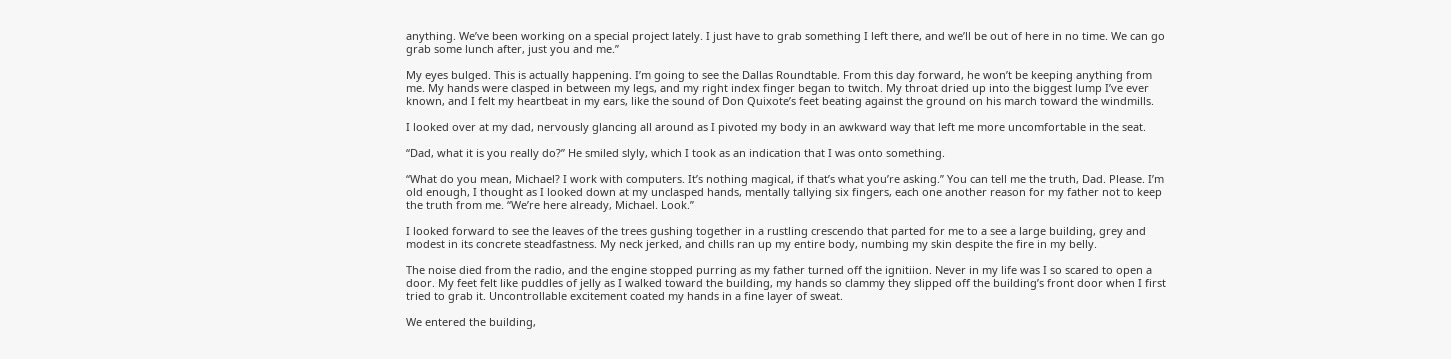anything. We’ve been working on a special project lately. I just have to grab something I left there, and we’ll be out of here in no time. We can go grab some lunch after, just you and me.”

My eyes bulged. This is actually happening. I’m going to see the Dallas Roundtable. From this day forward, he won’t be keeping anything from me. My hands were clasped in between my legs, and my right index finger began to twitch. My throat dried up into the biggest lump I’ve ever known, and I felt my heartbeat in my ears, like the sound of Don Quixote’s feet beating against the ground on his march toward the windmills.

I looked over at my dad, nervously glancing all around as I pivoted my body in an awkward way that left me more uncomfortable in the seat.

“Dad, what it is you really do?” He smiled slyly, which I took as an indication that I was onto something.

“What do you mean, Michael? I work with computers. It’s nothing magical, if that’s what you’re asking.” You can tell me the truth, Dad. Please. I’m old enough, I thought as I looked down at my unclasped hands, mentally tallying six fingers, each one another reason for my father not to keep the truth from me. “We’re here already, Michael. Look.”

I looked forward to see the leaves of the trees gushing together in a rustling crescendo that parted for me to a see a large building, grey and modest in its concrete steadfastness. My neck jerked, and chills ran up my entire body, numbing my skin despite the fire in my belly.

The noise died from the radio, and the engine stopped purring as my father turned off the ignitiion. Never in my life was I so scared to open a door. My feet felt like puddles of jelly as I walked toward the building, my hands so clammy they slipped off the building’s front door when I first tried to grab it. Uncontrollable excitement coated my hands in a fine layer of sweat.

We entered the building,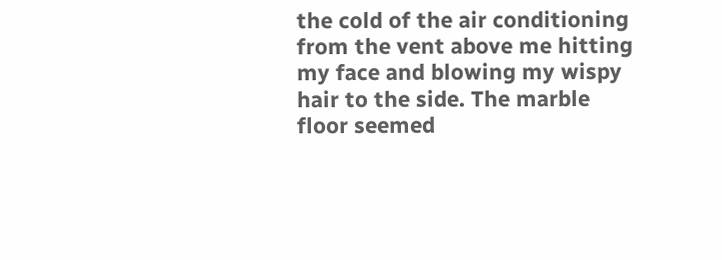the cold of the air conditioning from the vent above me hitting my face and blowing my wispy hair to the side. The marble floor seemed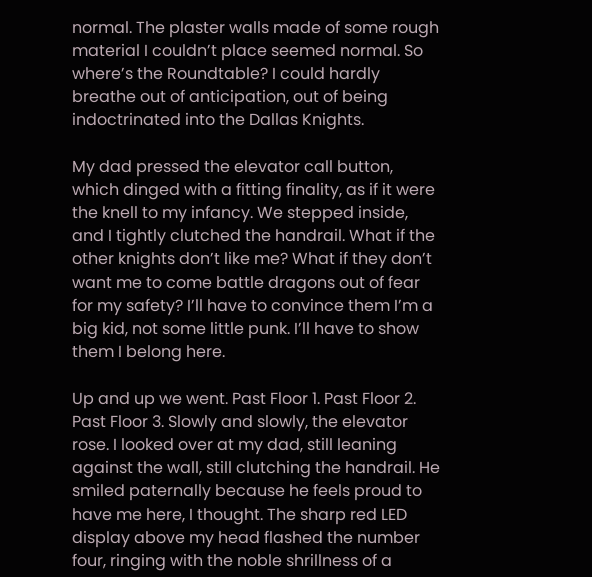normal. The plaster walls made of some rough material I couldn’t place seemed normal. So where’s the Roundtable? I could hardly breathe out of anticipation, out of being indoctrinated into the Dallas Knights.

My dad pressed the elevator call button, which dinged with a fitting finality, as if it were the knell to my infancy. We stepped inside, and I tightly clutched the handrail. What if the other knights don’t like me? What if they don’t want me to come battle dragons out of fear for my safety? I’ll have to convince them I’m a big kid, not some little punk. I’ll have to show them I belong here.

Up and up we went. Past Floor 1. Past Floor 2. Past Floor 3. Slowly and slowly, the elevator rose. I looked over at my dad, still leaning against the wall, still clutching the handrail. He smiled paternally because he feels proud to have me here, I thought. The sharp red LED display above my head flashed the number four, ringing with the noble shrillness of a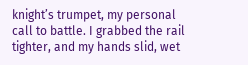knight’s trumpet, my personal call to battle. I grabbed the rail tighter, and my hands slid, wet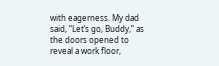with eagerness. My dad said, “Let’s go, Buddy,” as the doors opened to reveal a work floor,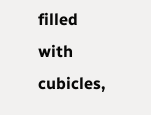filled with cubicles,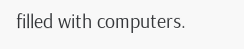filled with computers.